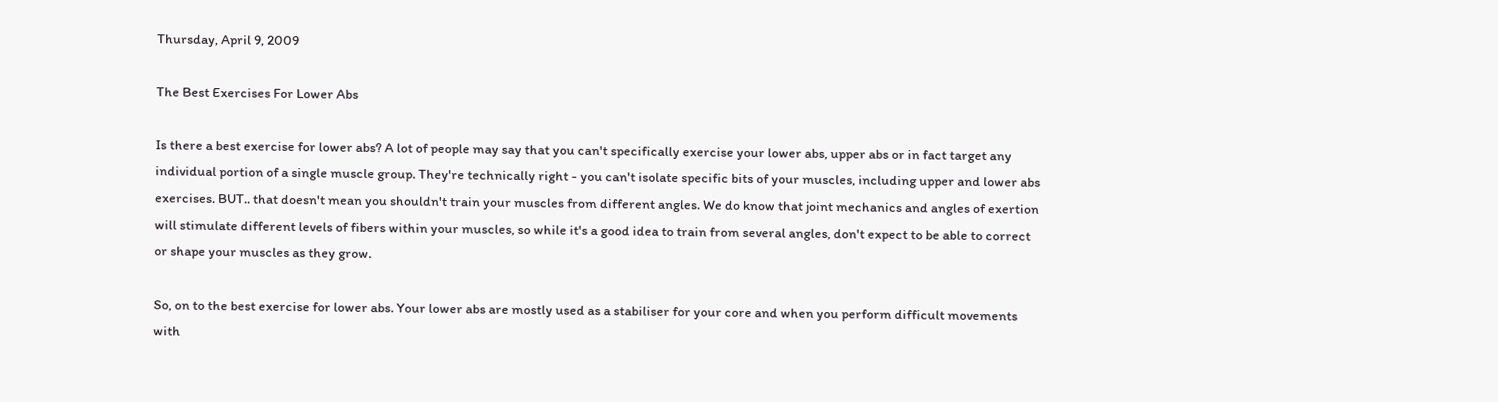Thursday, April 9, 2009

The Best Exercises For Lower Abs

Is there a best exercise for lower abs? A lot of people may say that you can't specifically exercise your lower abs, upper abs or in fact target any individual portion of a single muscle group. They're technically right - you can't isolate specific bits of your muscles, including upper and lower abs exercises. BUT.. that doesn't mean you shouldn't train your muscles from different angles. We do know that joint mechanics and angles of exertion will stimulate different levels of fibers within your muscles, so while it's a good idea to train from several angles, don't expect to be able to correct or shape your muscles as they grow.

So, on to the best exercise for lower abs. Your lower abs are mostly used as a stabiliser for your core and when you perform difficult movements with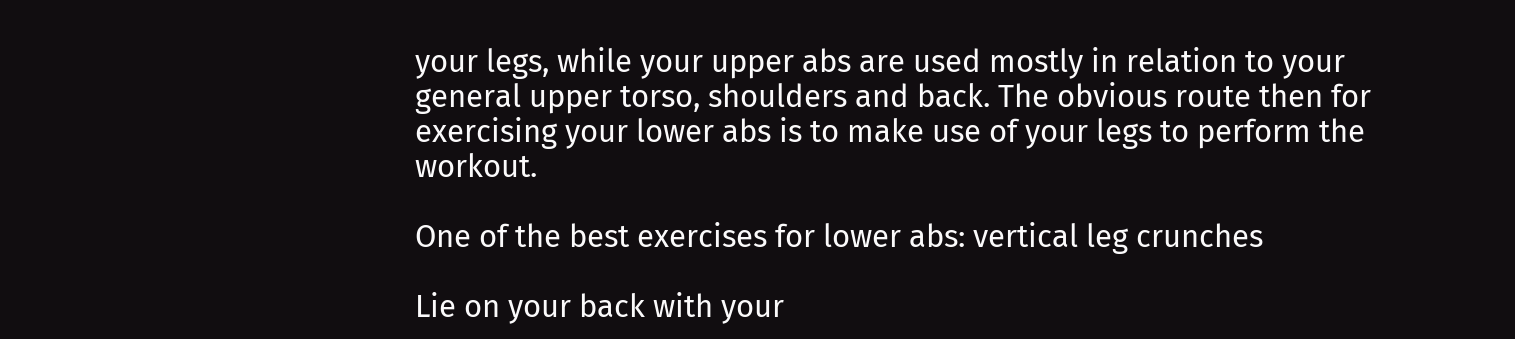your legs, while your upper abs are used mostly in relation to your general upper torso, shoulders and back. The obvious route then for exercising your lower abs is to make use of your legs to perform the workout.

One of the best exercises for lower abs: vertical leg crunches

Lie on your back with your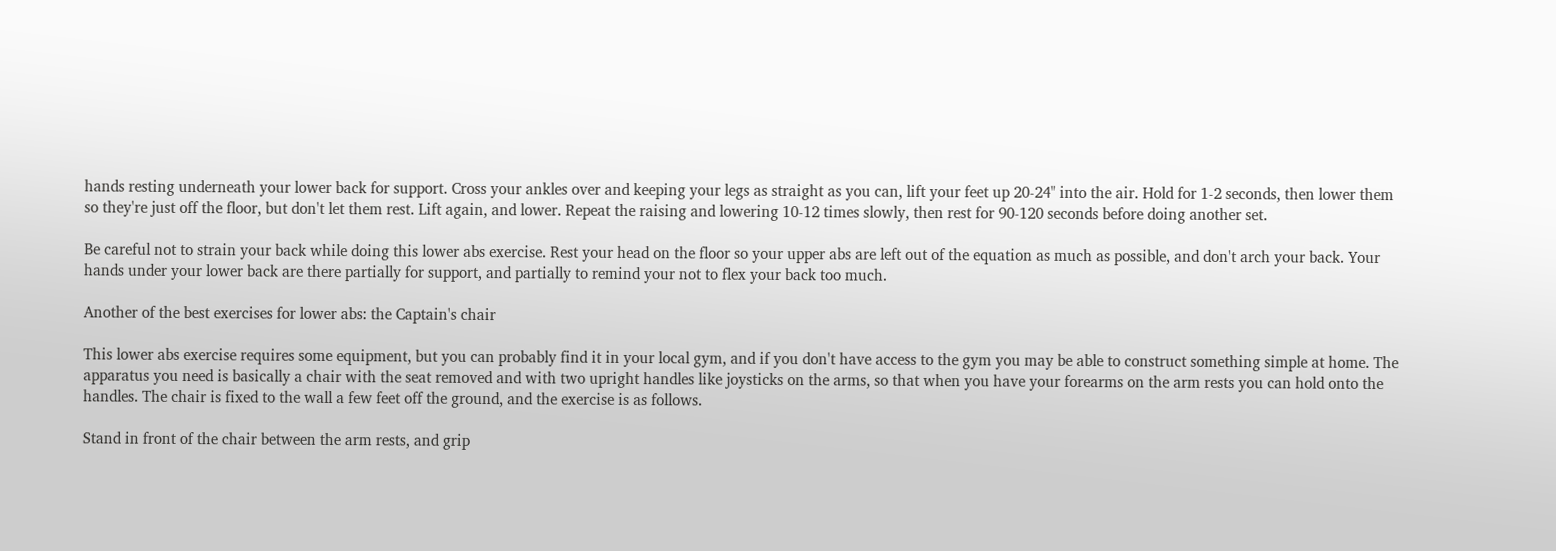hands resting underneath your lower back for support. Cross your ankles over and keeping your legs as straight as you can, lift your feet up 20-24" into the air. Hold for 1-2 seconds, then lower them so they're just off the floor, but don't let them rest. Lift again, and lower. Repeat the raising and lowering 10-12 times slowly, then rest for 90-120 seconds before doing another set.

Be careful not to strain your back while doing this lower abs exercise. Rest your head on the floor so your upper abs are left out of the equation as much as possible, and don't arch your back. Your hands under your lower back are there partially for support, and partially to remind your not to flex your back too much.

Another of the best exercises for lower abs: the Captain's chair

This lower abs exercise requires some equipment, but you can probably find it in your local gym, and if you don't have access to the gym you may be able to construct something simple at home. The apparatus you need is basically a chair with the seat removed and with two upright handles like joysticks on the arms, so that when you have your forearms on the arm rests you can hold onto the handles. The chair is fixed to the wall a few feet off the ground, and the exercise is as follows.

Stand in front of the chair between the arm rests, and grip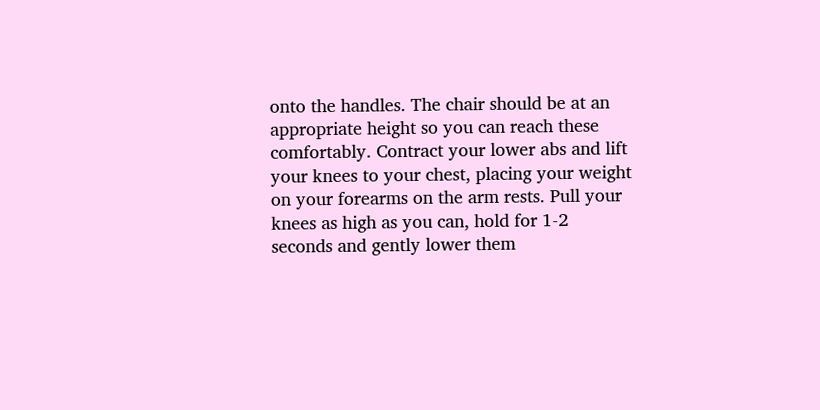onto the handles. The chair should be at an appropriate height so you can reach these comfortably. Contract your lower abs and lift your knees to your chest, placing your weight on your forearms on the arm rests. Pull your knees as high as you can, hold for 1-2 seconds and gently lower them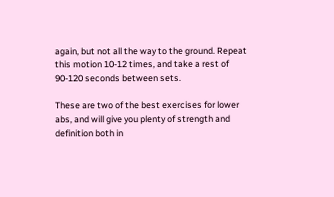again, but not all the way to the ground. Repeat this motion 10-12 times, and take a rest of 90-120 seconds between sets.

These are two of the best exercises for lower abs, and will give you plenty of strength and definition both in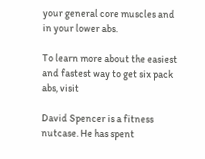your general core muscles and in your lower abs.

To learn more about the easiest and fastest way to get six pack abs, visit

David Spencer is a fitness nutcase. He has spent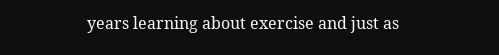years learning about exercise and just as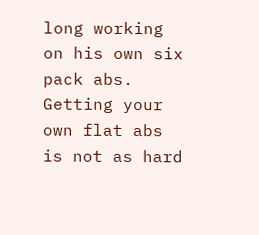long working on his own six pack abs. Getting your own flat abs is not as hard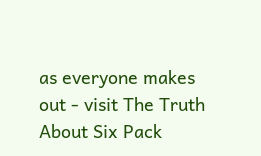as everyone makes out - visit The Truth About Six Pack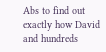Abs to find out exactly how David and hundreds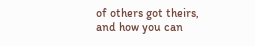of others got theirs, and how you can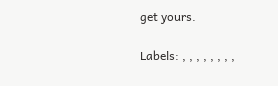get yours.

Labels: , , , , , , , ,